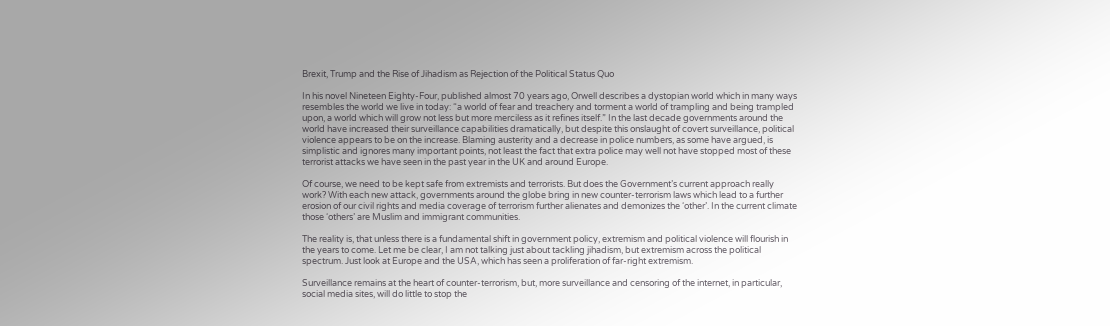Brexit, Trump and the Rise of Jihadism as Rejection of the Political Status Quo

In his novel Nineteen Eighty-Four, published almost 70 years ago, Orwell describes a dystopian world which in many ways resembles the world we live in today: “a world of fear and treachery and torment a world of trampling and being trampled upon, a world which will grow not less but more merciless as it refines itself.” In the last decade governments around the world have increased their surveillance capabilities dramatically, but despite this onslaught of covert surveillance, political violence appears to be on the increase. Blaming austerity and a decrease in police numbers, as some have argued, is simplistic and ignores many important points, not least the fact that extra police may well not have stopped most of these terrorist attacks we have seen in the past year in the UK and around Europe.

Of course, we need to be kept safe from extremists and terrorists. But does the Government’s current approach really work? With each new attack, governments around the globe bring in new counter-terrorism laws which lead to a further erosion of our civil rights and media coverage of terrorism further alienates and demonizes the ‘other’. In the current climate those ‘others’ are Muslim and immigrant communities.

The reality is, that unless there is a fundamental shift in government policy, extremism and political violence will flourish in the years to come. Let me be clear, I am not talking just about tackling jihadism, but extremism across the political spectrum. Just look at Europe and the USA, which has seen a proliferation of far-right extremism.

Surveillance remains at the heart of counter-terrorism, but, more surveillance and censoring of the internet, in particular, social media sites, will do little to stop the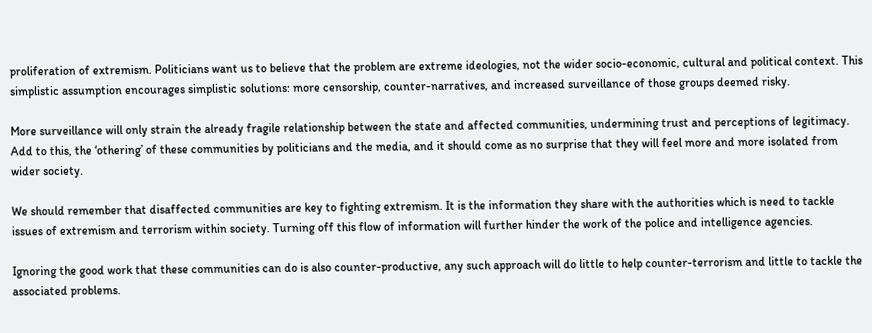proliferation of extremism. Politicians want us to believe that the problem are extreme ideologies, not the wider socio-economic, cultural and political context. This simplistic assumption encourages simplistic solutions: more censorship, counter-narratives, and increased surveillance of those groups deemed risky.

More surveillance will only strain the already fragile relationship between the state and affected communities, undermining trust and perceptions of legitimacy. Add to this, the ‘othering’ of these communities by politicians and the media, and it should come as no surprise that they will feel more and more isolated from wider society.

We should remember that disaffected communities are key to fighting extremism. It is the information they share with the authorities which is need to tackle issues of extremism and terrorism within society. Turning off this flow of information will further hinder the work of the police and intelligence agencies.

Ignoring the good work that these communities can do is also counter-productive, any such approach will do little to help counter-terrorism and little to tackle the associated problems.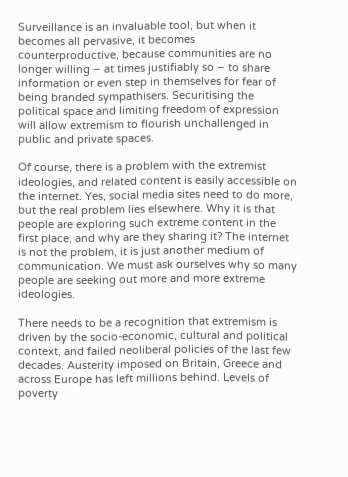Surveillance is an invaluable tool, but when it becomes all pervasive, it becomes counterproductive, because communities are no longer willing – at times justifiably so – to share information or even step in themselves for fear of being branded sympathisers. Securitising the political space and limiting freedom of expression will allow extremism to flourish unchallenged in public and private spaces.

Of course, there is a problem with the extremist ideologies, and related content is easily accessible on the internet. Yes, social media sites need to do more, but the real problem lies elsewhere. Why it is that people are exploring such extreme content in the first place, and why are they sharing it? The internet is not the problem, it is just another medium of communication. We must ask ourselves why so many people are seeking out more and more extreme ideologies.

There needs to be a recognition that extremism is driven by the socio-economic, cultural and political context, and failed neoliberal policies of the last few decades. Austerity imposed on Britain, Greece and across Europe has left millions behind. Levels of poverty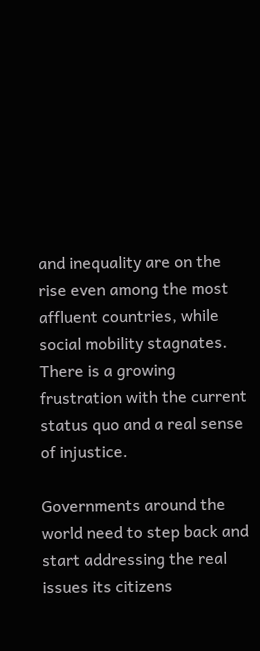and inequality are on the rise even among the most affluent countries, while social mobility stagnates. There is a growing frustration with the current status quo and a real sense of injustice.

Governments around the world need to step back and start addressing the real issues its citizens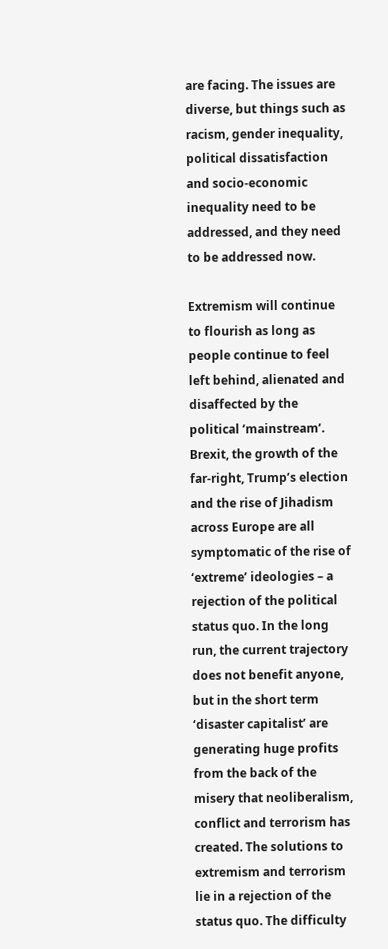are facing. The issues are diverse, but things such as racism, gender inequality, political dissatisfaction and socio-economic inequality need to be addressed, and they need to be addressed now.

Extremism will continue to flourish as long as people continue to feel left behind, alienated and disaffected by the political ‘mainstream’. Brexit, the growth of the far-right, Trump’s election and the rise of Jihadism across Europe are all symptomatic of the rise of ‘extreme’ ideologies – a rejection of the political status quo. In the long run, the current trajectory does not benefit anyone, but in the short term ‘disaster capitalist’ are generating huge profits from the back of the misery that neoliberalism, conflict and terrorism has created. The solutions to extremism and terrorism lie in a rejection of the status quo. The difficulty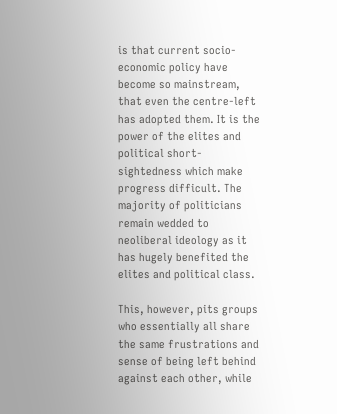is that current socio-economic policy have become so mainstream, that even the centre-left has adopted them. It is the power of the elites and political short-sightedness which make progress difficult. The majority of politicians remain wedded to neoliberal ideology as it has hugely benefited the elites and political class.

This, however, pits groups who essentially all share the same frustrations and sense of being left behind against each other, while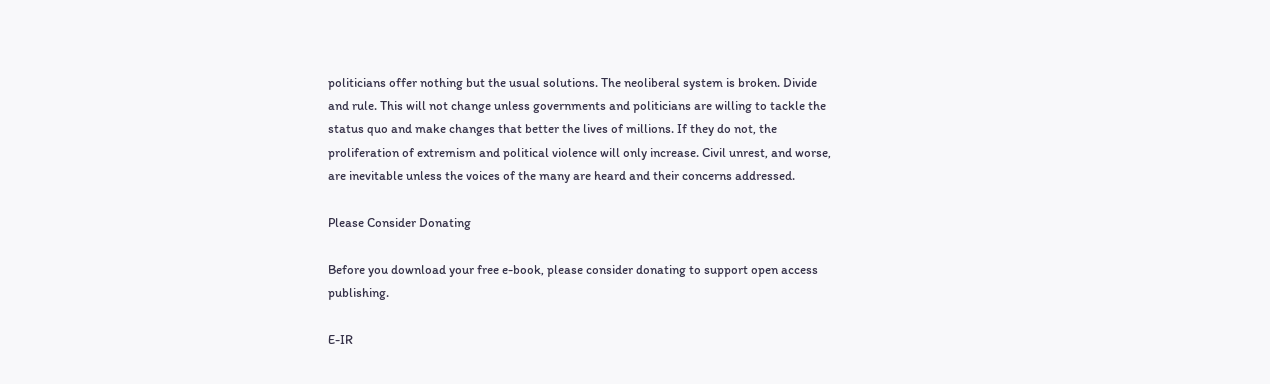politicians offer nothing but the usual solutions. The neoliberal system is broken. Divide and rule. This will not change unless governments and politicians are willing to tackle the status quo and make changes that better the lives of millions. If they do not, the proliferation of extremism and political violence will only increase. Civil unrest, and worse, are inevitable unless the voices of the many are heard and their concerns addressed.

Please Consider Donating

Before you download your free e-book, please consider donating to support open access publishing.

E-IR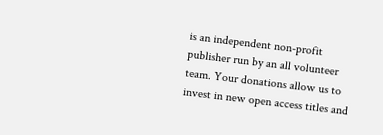is an independent non-profit publisher run by an all volunteer team. Your donations allow us to invest in new open access titles and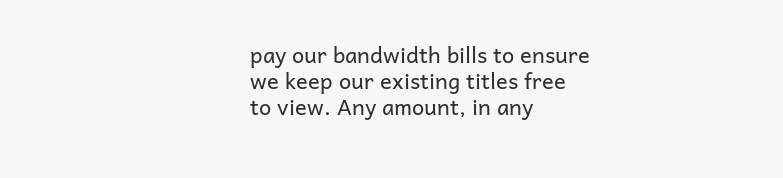pay our bandwidth bills to ensure we keep our existing titles free to view. Any amount, in any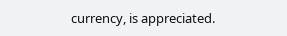currency, is appreciated.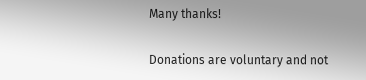Many thanks!

Donations are voluntary and not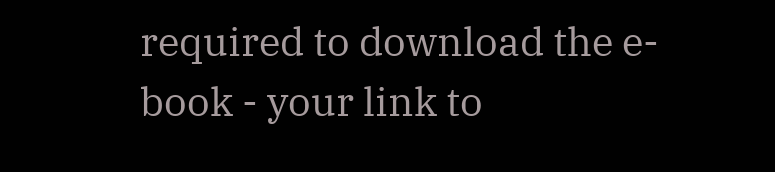required to download the e-book - your link to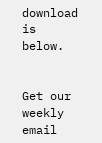download is below.


Get our weekly email